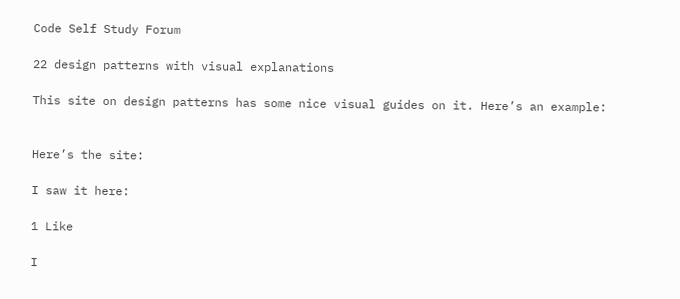Code Self Study Forum

22 design patterns with visual explanations

This site on design patterns has some nice visual guides on it. Here’s an example:


Here’s the site:

I saw it here:

1 Like

I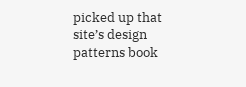picked up that site’s design patterns book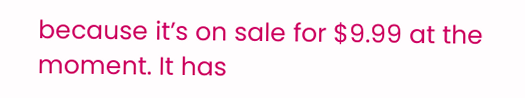because it’s on sale for $9.99 at the moment. It has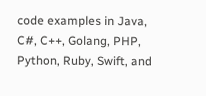code examples in Java, C#, C++, Golang, PHP, Python, Ruby, Swift, and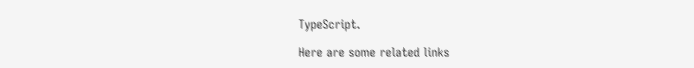TypeScript.

Here are some related links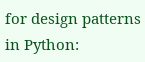for design patterns in Python: